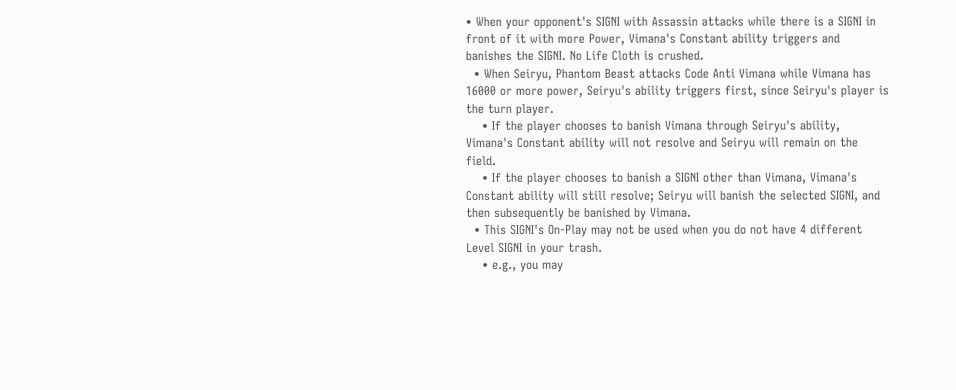• When your opponent's SIGNI with Assassin attacks while there is a SIGNI in front of it with more Power, Vimana's Constant ability triggers and banishes the SIGNI. No Life Cloth is crushed.
  • When Seiryu, Phantom Beast attacks Code Anti Vimana while Vimana has 16000 or more power, Seiryu's ability triggers first, since Seiryu's player is the turn player.
    • If the player chooses to banish Vimana through Seiryu's ability, Vimana's Constant ability will not resolve and Seiryu will remain on the field.
    • If the player chooses to banish a SIGNI other than Vimana, Vimana's Constant ability will still resolve; Seiryu will banish the selected SIGNI, and then subsequently be banished by Vimana.
  • This SIGNI's On-Play may not be used when you do not have 4 different Level SIGNI in your trash.
    • e.g., you may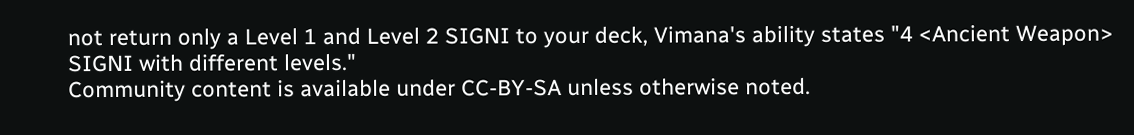not return only a Level 1 and Level 2 SIGNI to your deck, Vimana's ability states "4 <Ancient Weapon> SIGNI with different levels."
Community content is available under CC-BY-SA unless otherwise noted.